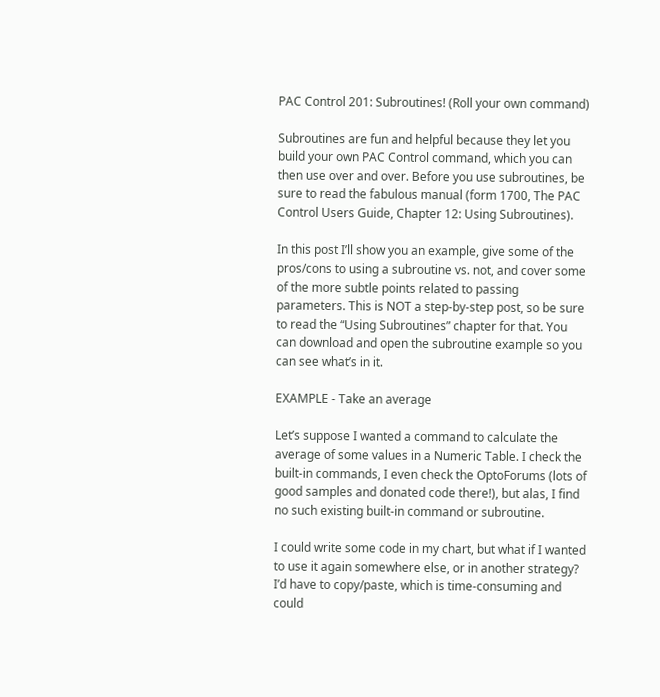PAC Control 201: Subroutines! (Roll your own command)

Subroutines are fun and helpful because they let you build your own PAC Control command, which you can then use over and over. Before you use subroutines, be sure to read the fabulous manual (form 1700, The PAC Control Users Guide, Chapter 12: Using Subroutines).

In this post I’ll show you an example, give some of the pros/cons to using a subroutine vs. not, and cover some of the more subtle points related to passing parameters. This is NOT a step-by-step post, so be sure to read the “Using Subroutines” chapter for that. You can download and open the subroutine example so you can see what’s in it.

EXAMPLE - Take an average

Let’s suppose I wanted a command to calculate the average of some values in a Numeric Table. I check the built-in commands, I even check the OptoForums (lots of good samples and donated code there!), but alas, I find no such existing built-in command or subroutine.

I could write some code in my chart, but what if I wanted to use it again somewhere else, or in another strategy? I’d have to copy/paste, which is time-consuming and could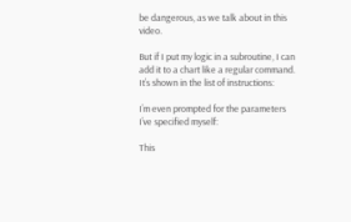be dangerous, as we talk about in this video.

But if I put my logic in a subroutine, I can add it to a chart like a regular command. It’s shown in the list of instructions:

I’m even prompted for the parameters I’ve specified myself:

This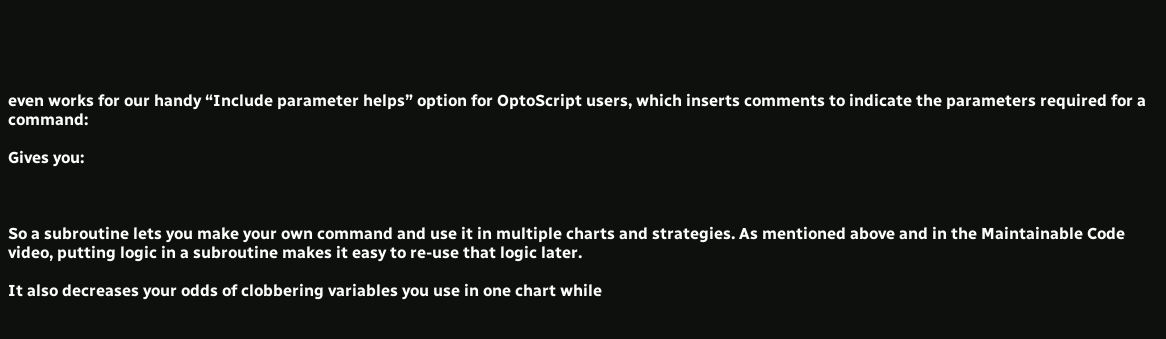even works for our handy “Include parameter helps” option for OptoScript users, which inserts comments to indicate the parameters required for a command:

Gives you:



So a subroutine lets you make your own command and use it in multiple charts and strategies. As mentioned above and in the Maintainable Code video, putting logic in a subroutine makes it easy to re-use that logic later.

It also decreases your odds of clobbering variables you use in one chart while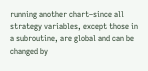running another chart–since all strategy variables, except those in a subroutine, are global and can be changed by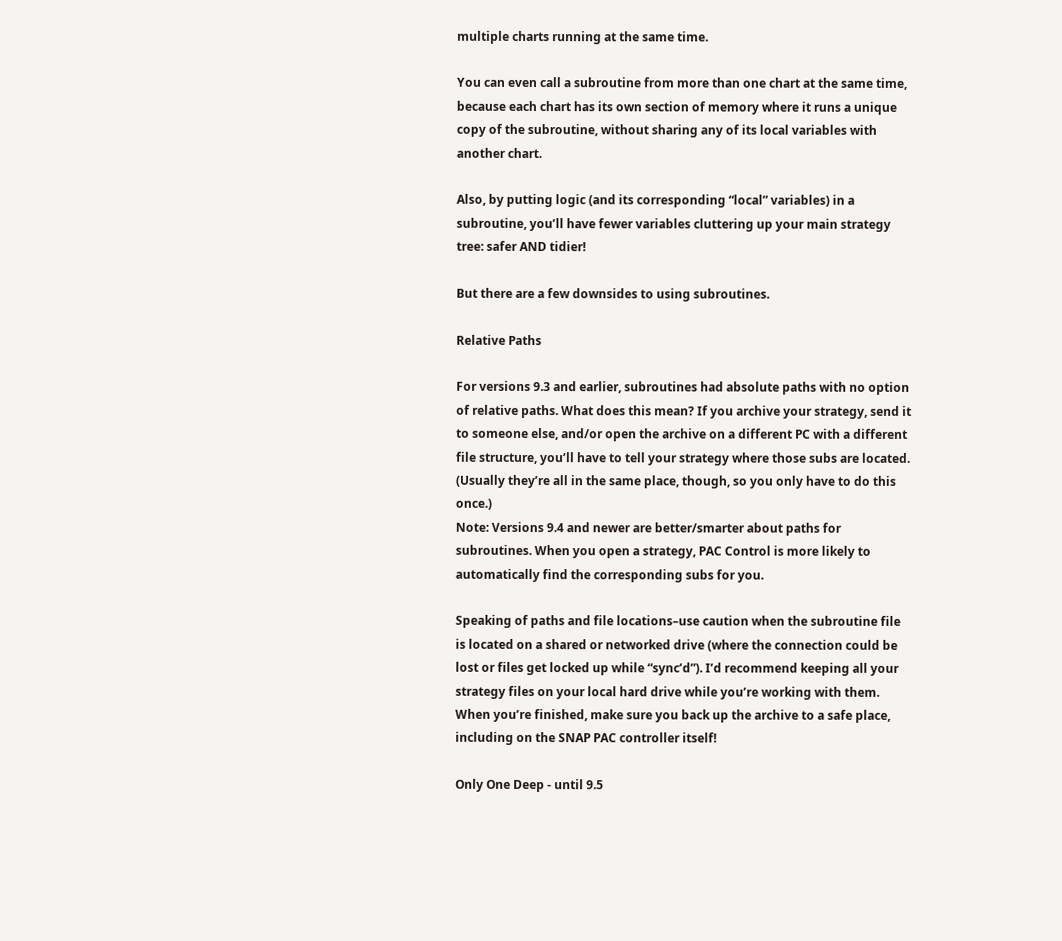multiple charts running at the same time.

You can even call a subroutine from more than one chart at the same time, because each chart has its own section of memory where it runs a unique copy of the subroutine, without sharing any of its local variables with another chart.

Also, by putting logic (and its corresponding “local” variables) in a subroutine, you’ll have fewer variables cluttering up your main strategy tree: safer AND tidier!

But there are a few downsides to using subroutines.

Relative Paths

For versions 9.3 and earlier, subroutines had absolute paths with no option of relative paths. What does this mean? If you archive your strategy, send it to someone else, and/or open the archive on a different PC with a different file structure, you’ll have to tell your strategy where those subs are located. (Usually they’re all in the same place, though, so you only have to do this once.)
Note: Versions 9.4 and newer are better/smarter about paths for subroutines. When you open a strategy, PAC Control is more likely to automatically find the corresponding subs for you.

Speaking of paths and file locations–use caution when the subroutine file is located on a shared or networked drive (where the connection could be lost or files get locked up while “sync’d”). I’d recommend keeping all your strategy files on your local hard drive while you’re working with them. When you’re finished, make sure you back up the archive to a safe place, including on the SNAP PAC controller itself!

Only One Deep - until 9.5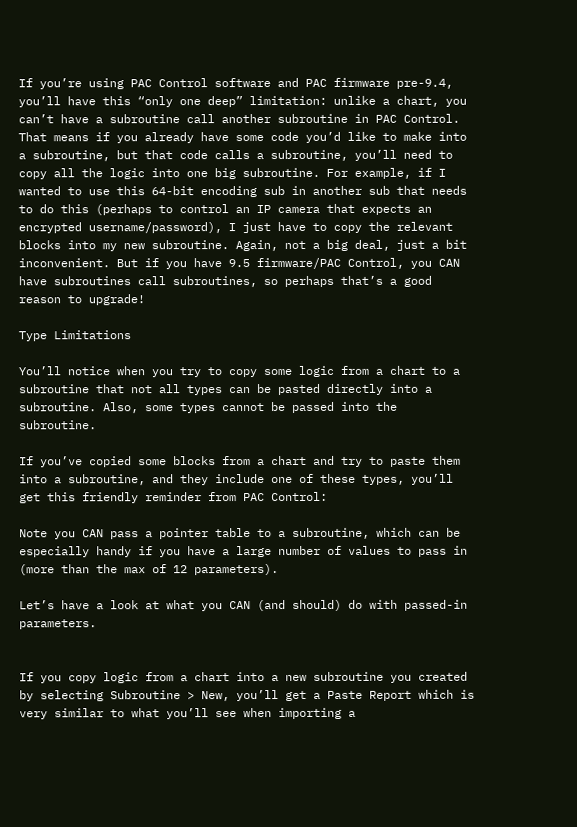If you’re using PAC Control software and PAC firmware pre-9.4, you’ll have this “only one deep” limitation: unlike a chart, you can’t have a subroutine call another subroutine in PAC Control. That means if you already have some code you’d like to make into a subroutine, but that code calls a subroutine, you’ll need to copy all the logic into one big subroutine. For example, if I wanted to use this 64-bit encoding sub in another sub that needs to do this (perhaps to control an IP camera that expects an encrypted username/password), I just have to copy the relevant blocks into my new subroutine. Again, not a big deal, just a bit inconvenient. But if you have 9.5 firmware/PAC Control, you CAN have subroutines call subroutines, so perhaps that’s a good reason to upgrade!

Type Limitations

You’ll notice when you try to copy some logic from a chart to a subroutine that not all types can be pasted directly into a subroutine. Also, some types cannot be passed into the subroutine.

If you’ve copied some blocks from a chart and try to paste them into a subroutine, and they include one of these types, you’ll get this friendly reminder from PAC Control:

Note you CAN pass a pointer table to a subroutine, which can be especially handy if you have a large number of values to pass in (more than the max of 12 parameters).

Let’s have a look at what you CAN (and should) do with passed-in parameters.


If you copy logic from a chart into a new subroutine you created by selecting Subroutine > New, you’ll get a Paste Report which is very similar to what you’ll see when importing a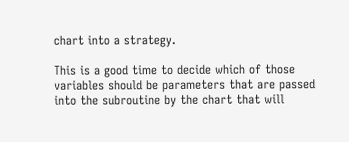chart into a strategy.

This is a good time to decide which of those variables should be parameters that are passed into the subroutine by the chart that will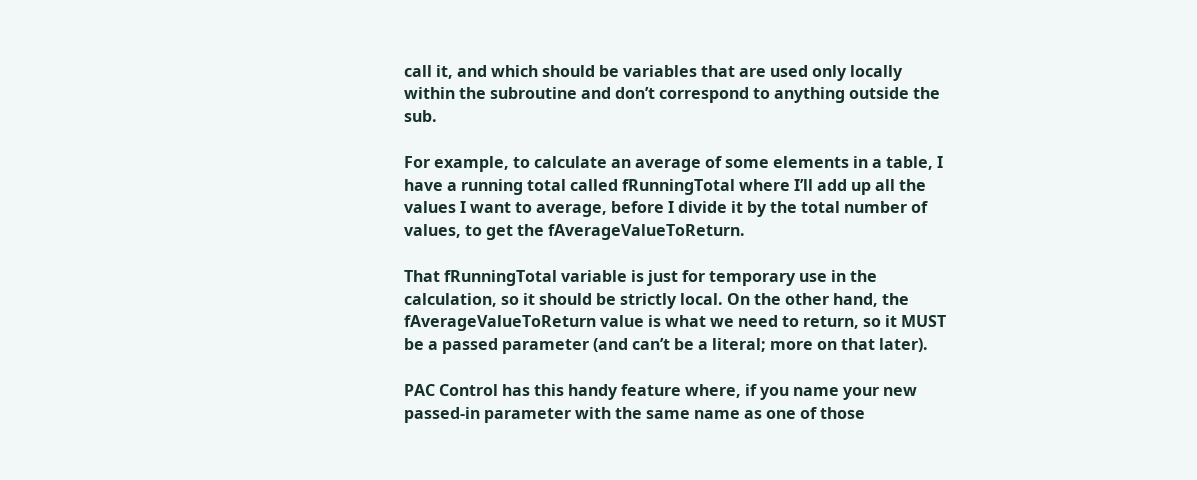call it, and which should be variables that are used only locally within the subroutine and don’t correspond to anything outside the sub.

For example, to calculate an average of some elements in a table, I have a running total called fRunningTotal where I’ll add up all the values I want to average, before I divide it by the total number of values, to get the fAverageValueToReturn.

That fRunningTotal variable is just for temporary use in the calculation, so it should be strictly local. On the other hand, the fAverageValueToReturn value is what we need to return, so it MUST be a passed parameter (and can’t be a literal; more on that later).

PAC Control has this handy feature where, if you name your new passed-in parameter with the same name as one of those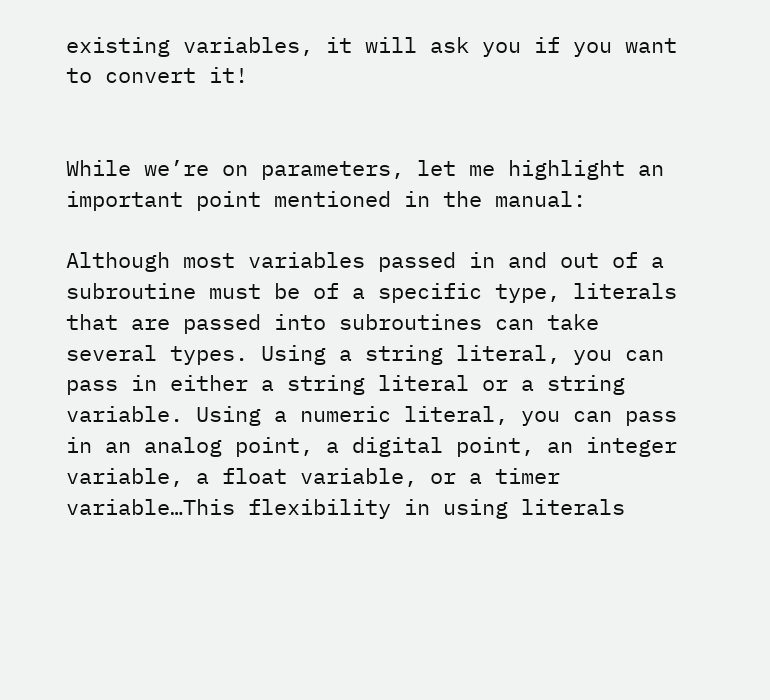existing variables, it will ask you if you want to convert it!


While we’re on parameters, let me highlight an important point mentioned in the manual:

Although most variables passed in and out of a subroutine must be of a specific type, literals that are passed into subroutines can take several types. Using a string literal, you can pass in either a string literal or a string variable. Using a numeric literal, you can pass in an analog point, a digital point, an integer variable, a float variable, or a timer variable…This flexibility in using literals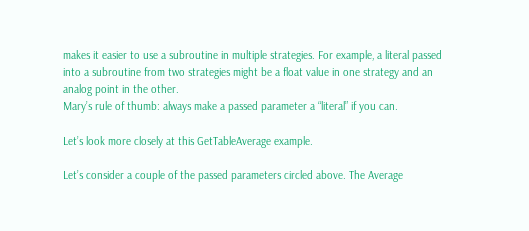makes it easier to use a subroutine in multiple strategies. For example, a literal passed into a subroutine from two strategies might be a float value in one strategy and an analog point in the other.
Mary’s rule of thumb: always make a passed parameter a “literal” if you can.

Let’s look more closely at this GetTableAverage example.

Let’s consider a couple of the passed parameters circled above. The Average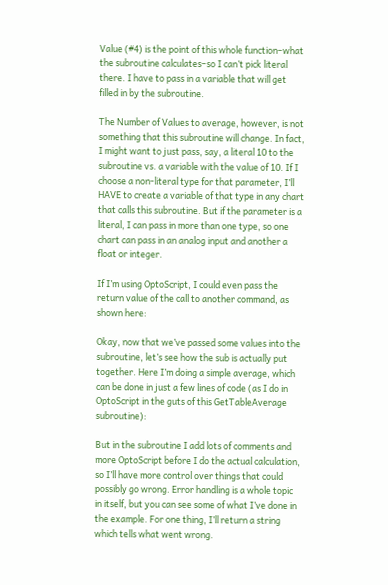Value (#4) is the point of this whole function–what the subroutine calculates–so I can’t pick literal there. I have to pass in a variable that will get filled in by the subroutine.

The Number of Values to average, however, is not something that this subroutine will change. In fact, I might want to just pass, say, a literal 10 to the subroutine vs. a variable with the value of 10. If I choose a non-literal type for that parameter, I’ll HAVE to create a variable of that type in any chart that calls this subroutine. But if the parameter is a literal, I can pass in more than one type, so one chart can pass in an analog input and another a float or integer.

If I’m using OptoScript, I could even pass the return value of the call to another command, as shown here:

Okay, now that we’ve passed some values into the subroutine, let’s see how the sub is actually put together. Here I’m doing a simple average, which can be done in just a few lines of code (as I do in OptoScript in the guts of this GetTableAverage subroutine):

But in the subroutine I add lots of comments and more OptoScript before I do the actual calculation, so I’ll have more control over things that could possibly go wrong. Error handling is a whole topic in itself, but you can see some of what I’ve done in the example. For one thing, I’ll return a string which tells what went wrong.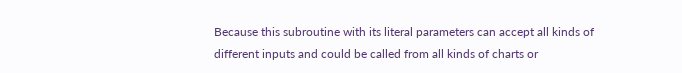Because this subroutine with its literal parameters can accept all kinds of different inputs and could be called from all kinds of charts or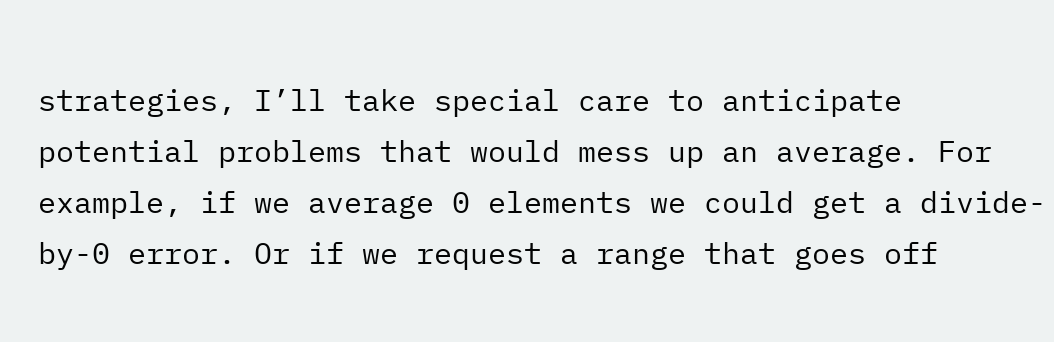strategies, I’ll take special care to anticipate potential problems that would mess up an average. For example, if we average 0 elements we could get a divide-by-0 error. Or if we request a range that goes off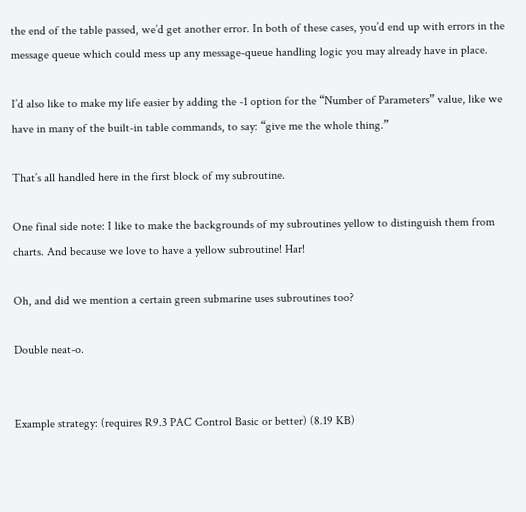the end of the table passed, we’d get another error. In both of these cases, you’d end up with errors in the message queue which could mess up any message-queue handling logic you may already have in place.

I’d also like to make my life easier by adding the -1 option for the “Number of Parameters” value, like we have in many of the built-in table commands, to say: “give me the whole thing.”

That’s all handled here in the first block of my subroutine.

One final side note: I like to make the backgrounds of my subroutines yellow to distinguish them from charts. And because we love to have a yellow subroutine! Har!

Oh, and did we mention a certain green submarine uses subroutines too?

Double neat-o.


Example strategy: (requires R9.3 PAC Control Basic or better) (8.19 KB)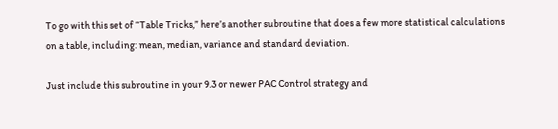To go with this set of “Table Tricks,” here’s another subroutine that does a few more statistical calculations on a table, including: mean, median, variance and standard deviation.

Just include this subroutine in your 9.3 or newer PAC Control strategy and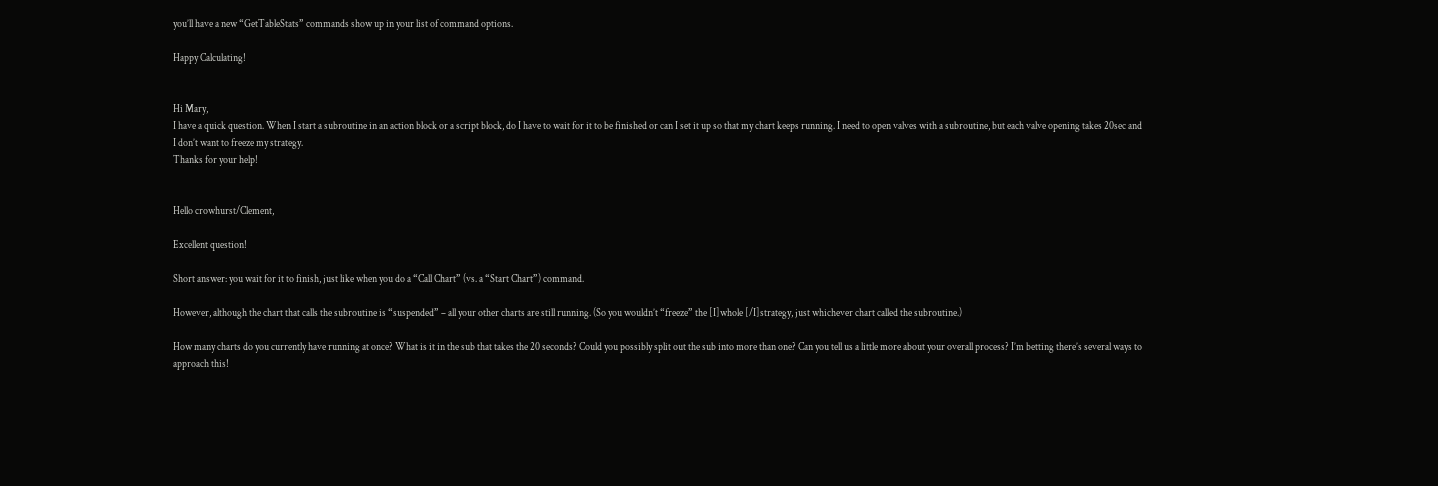you’ll have a new “GetTableStats” commands show up in your list of command options.

Happy Calculating!


Hi Mary,
I have a quick question. When I start a subroutine in an action block or a script block, do I have to wait for it to be finished or can I set it up so that my chart keeps running. I need to open valves with a subroutine, but each valve opening takes 20sec and I don’t want to freeze my strategy.
Thanks for your help!


Hello crowhurst/Clement,

Excellent question!

Short answer: you wait for it to finish, just like when you do a “Call Chart” (vs. a “Start Chart”) command.

However, although the chart that calls the subroutine is “suspended” – all your other charts are still running. (So you wouldn’t “freeze” the [I]whole [/I]strategy, just whichever chart called the subroutine.)

How many charts do you currently have running at once? What is it in the sub that takes the 20 seconds? Could you possibly split out the sub into more than one? Can you tell us a little more about your overall process? I’m betting there’s several ways to approach this!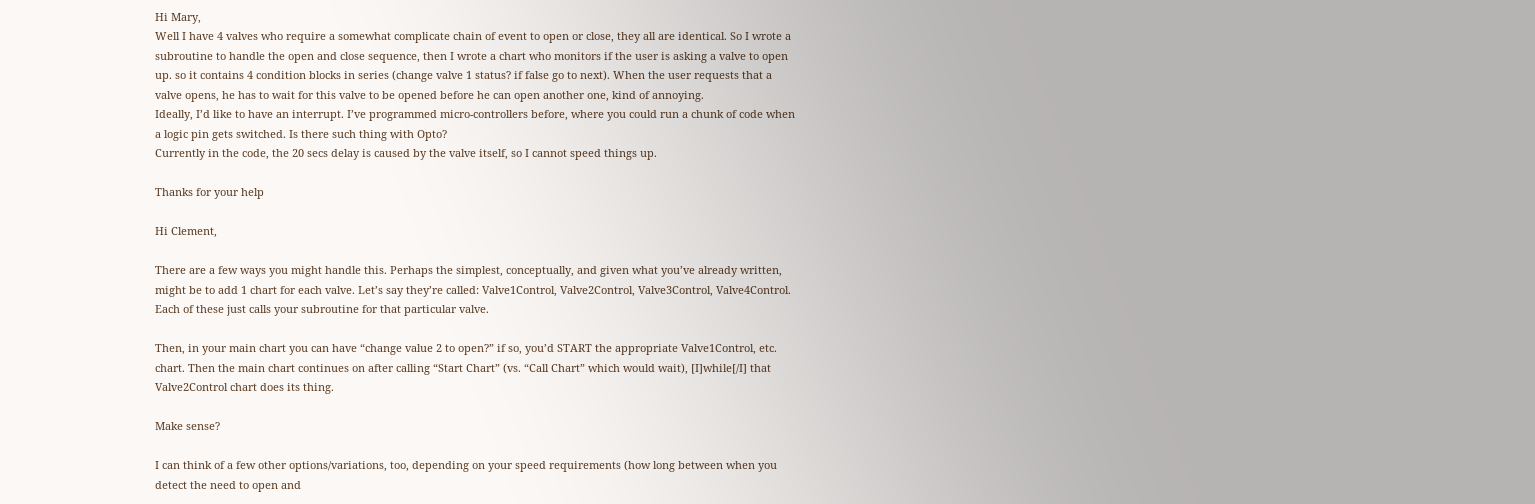Hi Mary,
Well I have 4 valves who require a somewhat complicate chain of event to open or close, they all are identical. So I wrote a subroutine to handle the open and close sequence, then I wrote a chart who monitors if the user is asking a valve to open up. so it contains 4 condition blocks in series (change valve 1 status? if false go to next). When the user requests that a valve opens, he has to wait for this valve to be opened before he can open another one, kind of annoying.
Ideally, I’d like to have an interrupt. I’ve programmed micro-controllers before, where you could run a chunk of code when a logic pin gets switched. Is there such thing with Opto?
Currently in the code, the 20 secs delay is caused by the valve itself, so I cannot speed things up.

Thanks for your help

Hi Clement,

There are a few ways you might handle this. Perhaps the simplest, conceptually, and given what you’ve already written, might be to add 1 chart for each valve. Let’s say they’re called: Valve1Control, Valve2Control, Valve3Control, Valve4Control. Each of these just calls your subroutine for that particular valve.

Then, in your main chart you can have “change value 2 to open?” if so, you’d START the appropriate Valve1Control, etc. chart. Then the main chart continues on after calling “Start Chart” (vs. “Call Chart” which would wait), [I]while[/I] that Valve2Control chart does its thing.

Make sense?

I can think of a few other options/variations, too, depending on your speed requirements (how long between when you detect the need to open and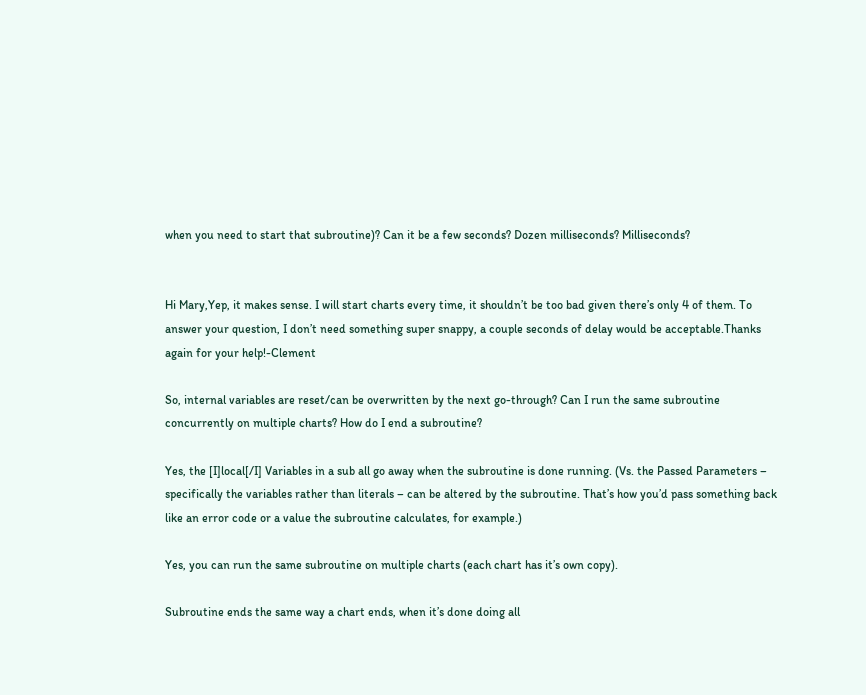when you need to start that subroutine)? Can it be a few seconds? Dozen milliseconds? Milliseconds?


Hi Mary,Yep, it makes sense. I will start charts every time, it shouldn’t be too bad given there’s only 4 of them. To answer your question, I don’t need something super snappy, a couple seconds of delay would be acceptable.Thanks again for your help!-Clement

So, internal variables are reset/can be overwritten by the next go-through? Can I run the same subroutine concurrently on multiple charts? How do I end a subroutine?

Yes, the [I]local[/I] Variables in a sub all go away when the subroutine is done running. (Vs. the Passed Parameters – specifically the variables rather than literals – can be altered by the subroutine. That’s how you’d pass something back like an error code or a value the subroutine calculates, for example.)

Yes, you can run the same subroutine on multiple charts (each chart has it’s own copy).

Subroutine ends the same way a chart ends, when it’s done doing all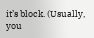it’s block. (Usually, you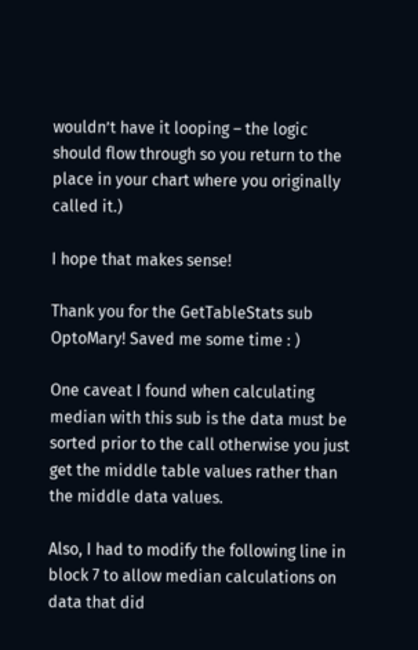wouldn’t have it looping – the logic should flow through so you return to the place in your chart where you originally called it.)

I hope that makes sense!

Thank you for the GetTableStats sub OptoMary! Saved me some time : )

One caveat I found when calculating median with this sub is the data must be sorted prior to the call otherwise you just get the middle table values rather than the middle data values.

Also, I had to modify the following line in block 7 to allow median calculations on data that did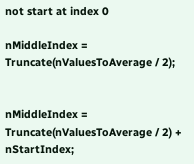not start at index 0

nMiddleIndex = Truncate(nValuesToAverage / 2);


nMiddleIndex = Truncate(nValuesToAverage / 2) + nStartIndex;